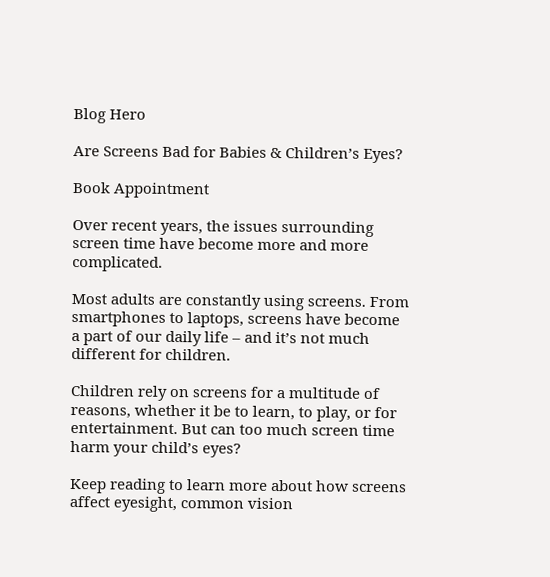Blog Hero

Are Screens Bad for Babies & Children’s Eyes?

Book Appointment

Over recent years, the issues surrounding screen time have become more and more complicated.

Most adults are constantly using screens. From smartphones to laptops, screens have become a part of our daily life – and it’s not much different for children.

Children rely on screens for a multitude of reasons, whether it be to learn, to play, or for entertainment. But can too much screen time harm your child’s eyes?

Keep reading to learn more about how screens affect eyesight, common vision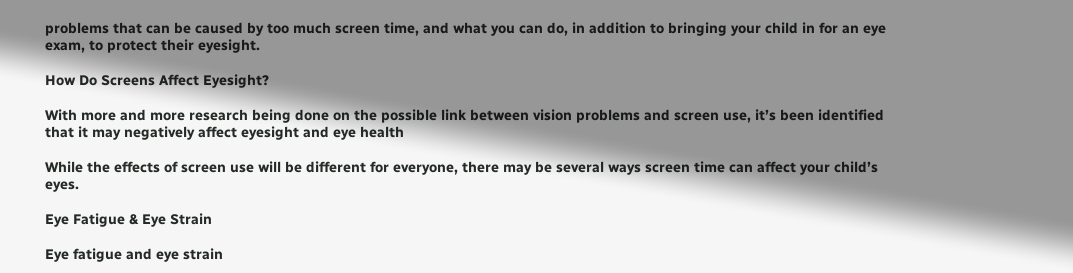problems that can be caused by too much screen time, and what you can do, in addition to bringing your child in for an eye exam, to protect their eyesight.

How Do Screens Affect Eyesight?

With more and more research being done on the possible link between vision problems and screen use, it’s been identified that it may negatively affect eyesight and eye health

While the effects of screen use will be different for everyone, there may be several ways screen time can affect your child’s eyes.

Eye Fatigue & Eye Strain

Eye fatigue and eye strain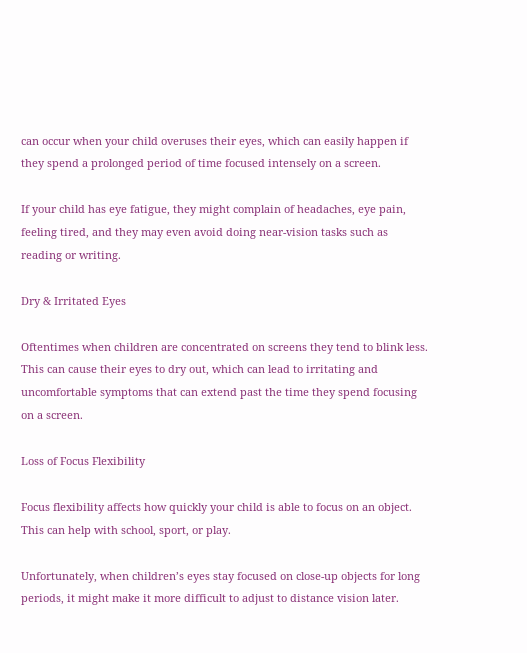can occur when your child overuses their eyes, which can easily happen if they spend a prolonged period of time focused intensely on a screen.

If your child has eye fatigue, they might complain of headaches, eye pain, feeling tired, and they may even avoid doing near-vision tasks such as reading or writing.

Dry & Irritated Eyes

Oftentimes when children are concentrated on screens they tend to blink less. This can cause their eyes to dry out, which can lead to irritating and uncomfortable symptoms that can extend past the time they spend focusing on a screen.

Loss of Focus Flexibility

Focus flexibility affects how quickly your child is able to focus on an object. This can help with school, sport, or play.

Unfortunately, when children’s eyes stay focused on close-up objects for long periods, it might make it more difficult to adjust to distance vision later.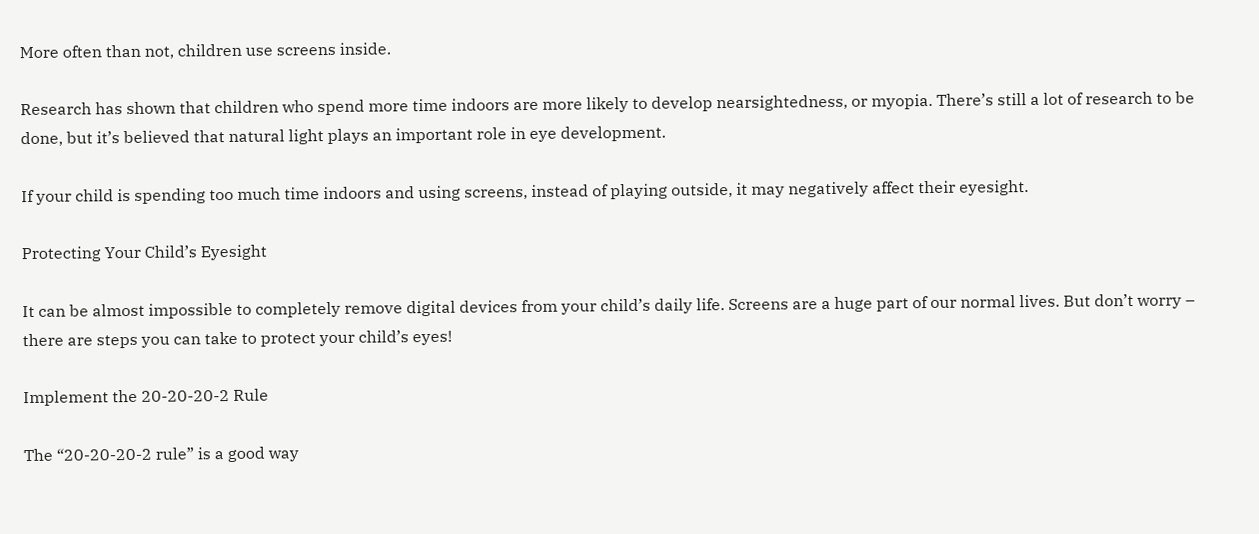More often than not, children use screens inside.

Research has shown that children who spend more time indoors are more likely to develop nearsightedness, or myopia. There’s still a lot of research to be done, but it’s believed that natural light plays an important role in eye development.

If your child is spending too much time indoors and using screens, instead of playing outside, it may negatively affect their eyesight.

Protecting Your Child’s Eyesight

It can be almost impossible to completely remove digital devices from your child’s daily life. Screens are a huge part of our normal lives. But don’t worry – there are steps you can take to protect your child’s eyes!

Implement the 20-20-20-2 Rule

The “20-20-20-2 rule” is a good way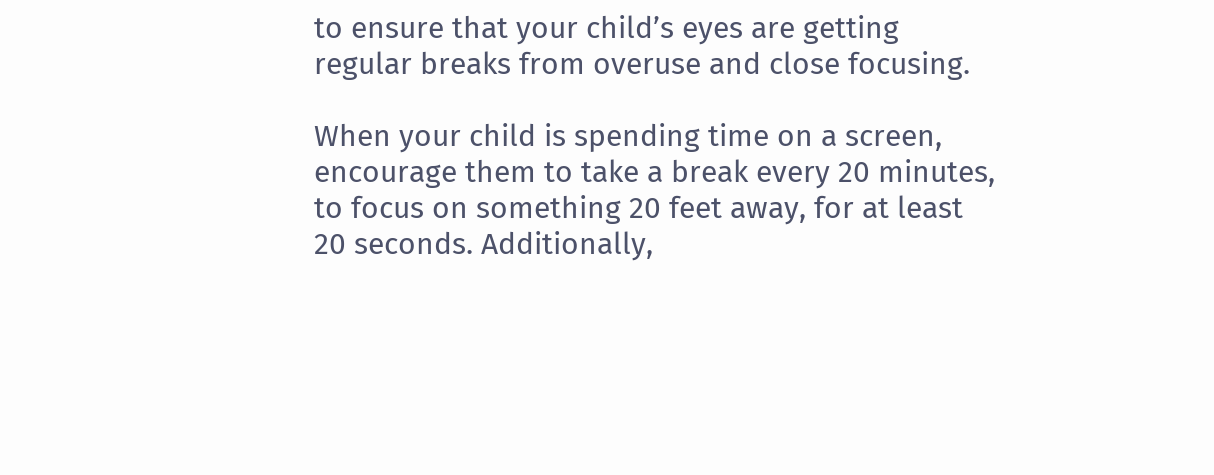to ensure that your child’s eyes are getting regular breaks from overuse and close focusing.

When your child is spending time on a screen, encourage them to take a break every 20 minutes, to focus on something 20 feet away, for at least 20 seconds. Additionally,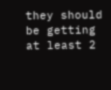they should be getting at least 2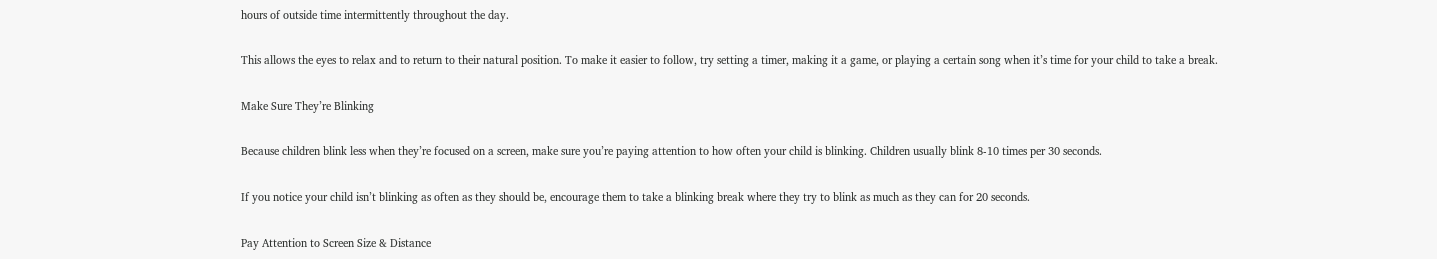hours of outside time intermittently throughout the day.

This allows the eyes to relax and to return to their natural position. To make it easier to follow, try setting a timer, making it a game, or playing a certain song when it’s time for your child to take a break.

Make Sure They’re Blinking

Because children blink less when they’re focused on a screen, make sure you’re paying attention to how often your child is blinking. Children usually blink 8-10 times per 30 seconds.

If you notice your child isn’t blinking as often as they should be, encourage them to take a blinking break where they try to blink as much as they can for 20 seconds.

Pay Attention to Screen Size & Distance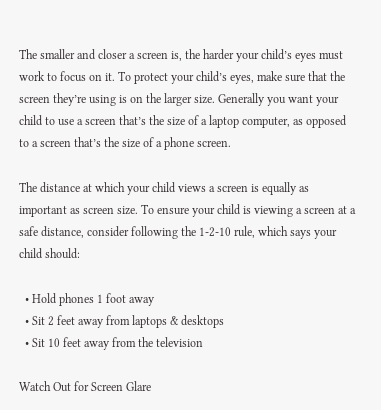The smaller and closer a screen is, the harder your child’s eyes must work to focus on it. To protect your child’s eyes, make sure that the screen they’re using is on the larger size. Generally you want your child to use a screen that’s the size of a laptop computer, as opposed to a screen that’s the size of a phone screen.

The distance at which your child views a screen is equally as important as screen size. To ensure your child is viewing a screen at a safe distance, consider following the 1-2-10 rule, which says your child should:

  • Hold phones 1 foot away
  • Sit 2 feet away from laptops & desktops
  • Sit 10 feet away from the television

Watch Out for Screen Glare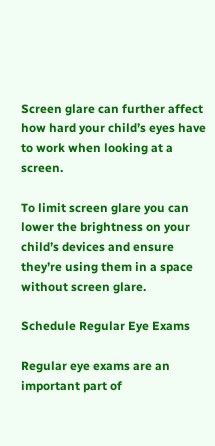Screen glare can further affect how hard your child’s eyes have to work when looking at a screen.

To limit screen glare you can lower the brightness on your child’s devices and ensure they’re using them in a space without screen glare.

Schedule Regular Eye Exams

Regular eye exams are an important part of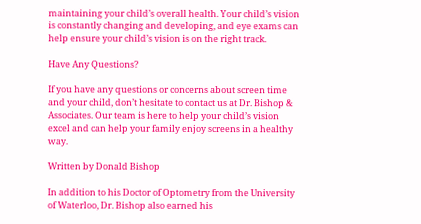maintaining your child’s overall health. Your child’s vision is constantly changing and developing, and eye exams can help ensure your child’s vision is on the right track.

Have Any Questions?

If you have any questions or concerns about screen time and your child, don’t hesitate to contact us at Dr. Bishop & Associates. Our team is here to help your child’s vision excel and can help your family enjoy screens in a healthy way.

Written by Donald Bishop

In addition to his Doctor of Optometry from the University of Waterloo, Dr. Bishop also earned his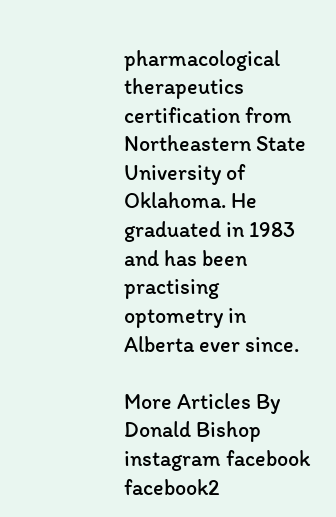pharmacological therapeutics certification from Northeastern State University of Oklahoma. He graduated in 1983 and has been practising optometry in Alberta ever since.

More Articles By Donald Bishop
instagram facebook facebook2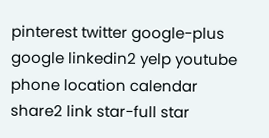pinterest twitter google-plus google linkedin2 yelp youtube phone location calendar share2 link star-full star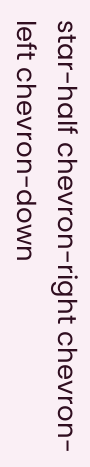star-half chevron-right chevron-left chevron-down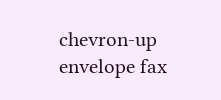chevron-up envelope fax